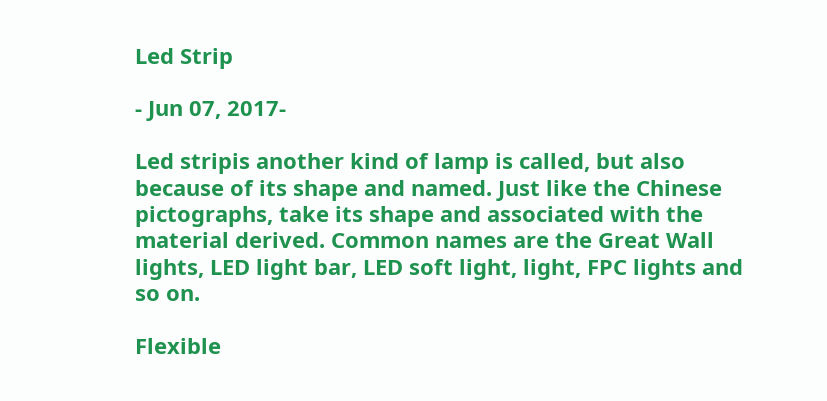Led Strip

- Jun 07, 2017-

Led stripis another kind of lamp is called, but also because of its shape and named. Just like the Chinese pictographs, take its shape and associated with the material derived. Common names are the Great Wall lights, LED light bar, LED soft light, light, FPC lights and so on.

Flexible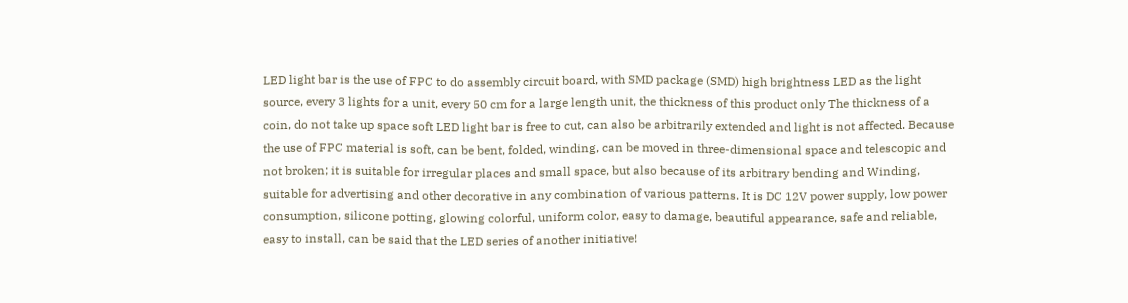LED light bar is the use of FPC to do assembly circuit board, with SMD package (SMD) high brightness LED as the light source, every 3 lights for a unit, every 50 cm for a large length unit, the thickness of this product only The thickness of a coin, do not take up space soft LED light bar is free to cut, can also be arbitrarily extended and light is not affected. Because the use of FPC material is soft, can be bent, folded, winding, can be moved in three-dimensional space and telescopic and not broken; it is suitable for irregular places and small space, but also because of its arbitrary bending and Winding, suitable for advertising and other decorative in any combination of various patterns. It is DC 12V power supply, low power consumption, silicone potting, glowing colorful, uniform color, easy to damage, beautiful appearance, safe and reliable, easy to install, can be said that the LED series of another initiative!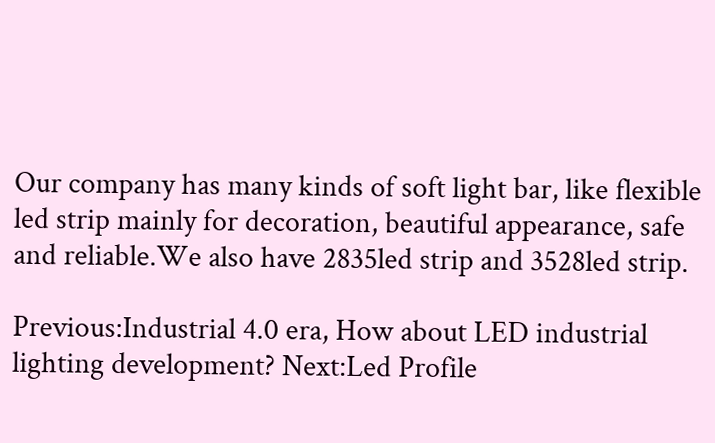Our company has many kinds of soft light bar, like flexible led strip mainly for decoration, beautiful appearance, safe and reliable.We also have 2835led strip and 3528led strip.

Previous:Industrial 4.0 era, How about LED industrial lighting development? Next:Led Profile